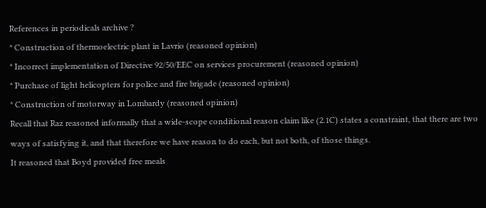References in periodicals archive ?
* Construction of thermoelectric plant in Lavrio (reasoned opinion)
* Incorrect implementation of Directive 92/50/EEC on services procurement (reasoned opinion)
* Purchase of light helicopters for police and fire brigade (reasoned opinion)
* Construction of motorway in Lombardy (reasoned opinion)
Recall that Raz reasoned informally that a wide-scope conditional reason claim like (2.1C) states a constraint, that there are two ways of satisfying it, and that therefore we have reason to do each, but not both, of those things.
It reasoned that Boyd provided free meals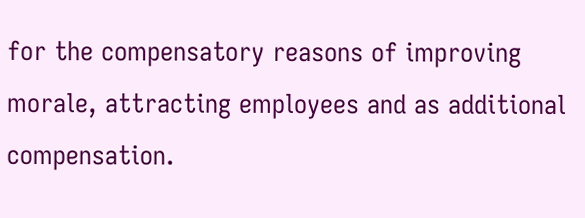for the compensatory reasons of improving morale, attracting employees and as additional compensation.